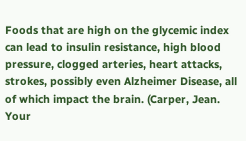Foods that are high on the glycemic index can lead to insulin resistance, high blood pressure, clogged arteries, heart attacks, strokes, possibly even Alzheimer Disease, all of which impact the brain. (Carper, Jean. Your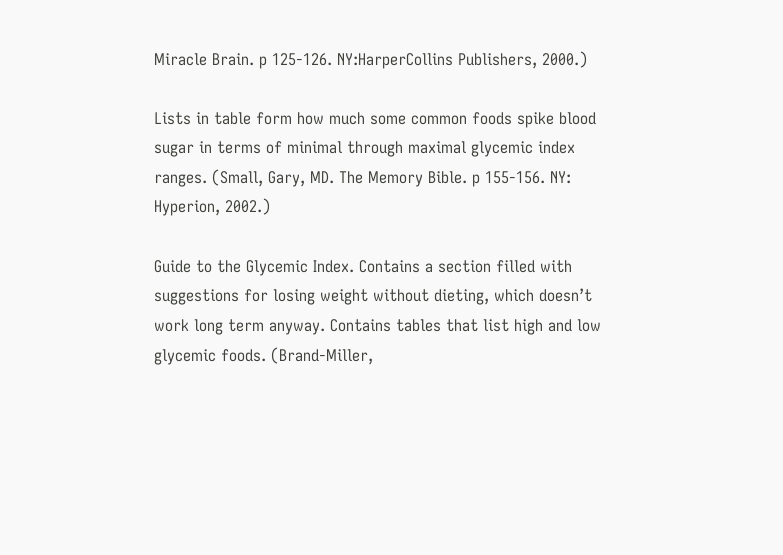Miracle Brain. p 125-126. NY:HarperCollins Publishers, 2000.)

Lists in table form how much some common foods spike blood sugar in terms of minimal through maximal glycemic index ranges. (Small, Gary, MD. The Memory Bible. p 155-156. NY: Hyperion, 2002.)

Guide to the Glycemic Index. Contains a section filled with suggestions for losing weight without dieting, which doesn’t work long term anyway. Contains tables that list high and low glycemic foods. (Brand-Miller,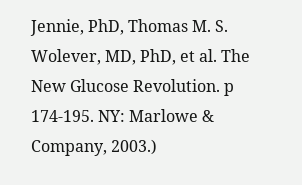Jennie, PhD, Thomas M. S. Wolever, MD, PhD, et al. The New Glucose Revolution. p 174-195. NY: Marlowe & Company, 2003.)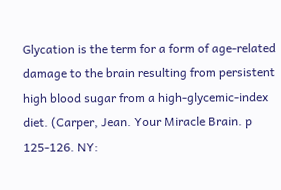Glycation is the term for a form of age-related damage to the brain resulting from persistent high blood sugar from a high-glycemic-index diet. (Carper, Jean. Your Miracle Brain. p 125-126. NY: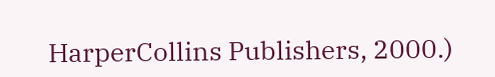HarperCollins Publishers, 2000.)